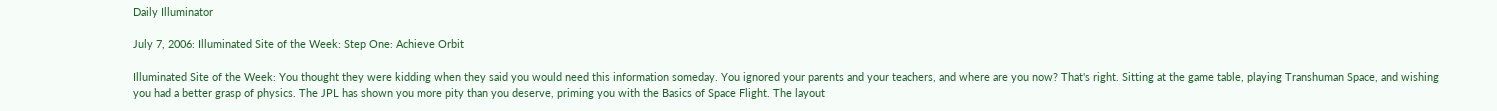Daily Illuminator

July 7, 2006: Illuminated Site of the Week: Step One: Achieve Orbit

Illuminated Site of the Week: You thought they were kidding when they said you would need this information someday. You ignored your parents and your teachers, and where are you now? That's right. Sitting at the game table, playing Transhuman Space, and wishing you had a better grasp of physics. The JPL has shown you more pity than you deserve, priming you with the Basics of Space Flight. The layout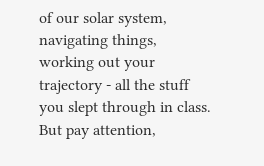of our solar system, navigating things, working out your trajectory - all the stuff you slept through in class. But pay attention,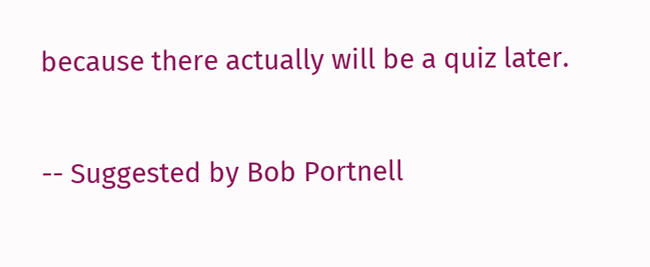because there actually will be a quiz later.

-- Suggested by Bob Portnell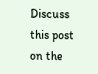Discuss this post on the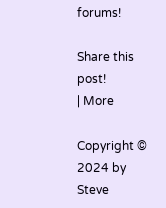forums!

Share this post!
| More

Copyright © 2024 by Steve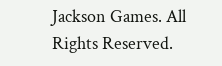Jackson Games. All Rights Reserved.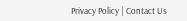Privacy Policy | Contact Us